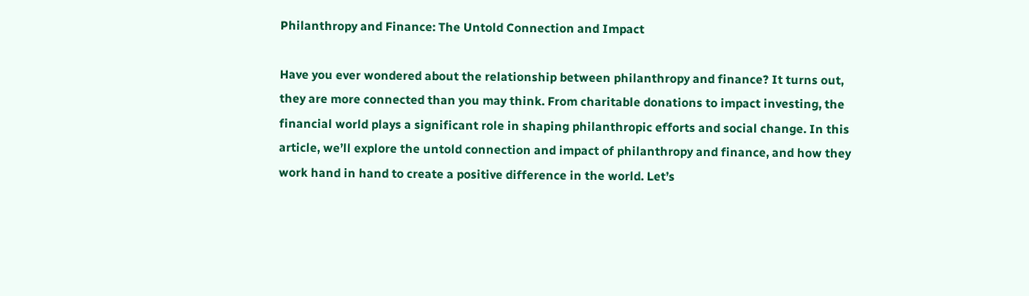Philanthropy and Finance: The Untold Connection and Impact

Have you ever wondered about the relationship between philanthropy and finance? It turns out, they are more connected than you may think. From charitable donations to impact investing, the financial world plays a significant role in shaping philanthropic efforts and social change. In this article, we’ll explore the untold connection and impact of philanthropy and finance, and how they work hand in hand to create a positive difference in the world. Let’s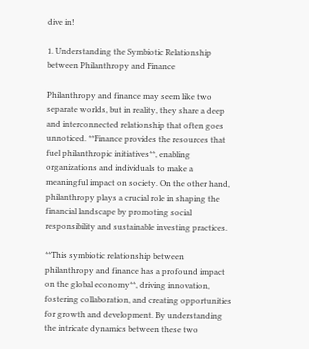dive in!

1. Understanding the Symbiotic Relationship between Philanthropy and Finance

Philanthropy and finance may seem like two separate worlds, but in reality, they share a deep and interconnected relationship that often goes unnoticed. **Finance provides the resources that fuel philanthropic initiatives**, enabling organizations and individuals to make a meaningful impact on society. On the other hand, philanthropy plays a crucial role in shaping the financial landscape by promoting social responsibility and sustainable investing practices.

**This symbiotic relationship between philanthropy and finance has a profound impact on the global economy**, driving innovation, fostering collaboration, and creating opportunities for growth and development. By understanding the intricate dynamics between these two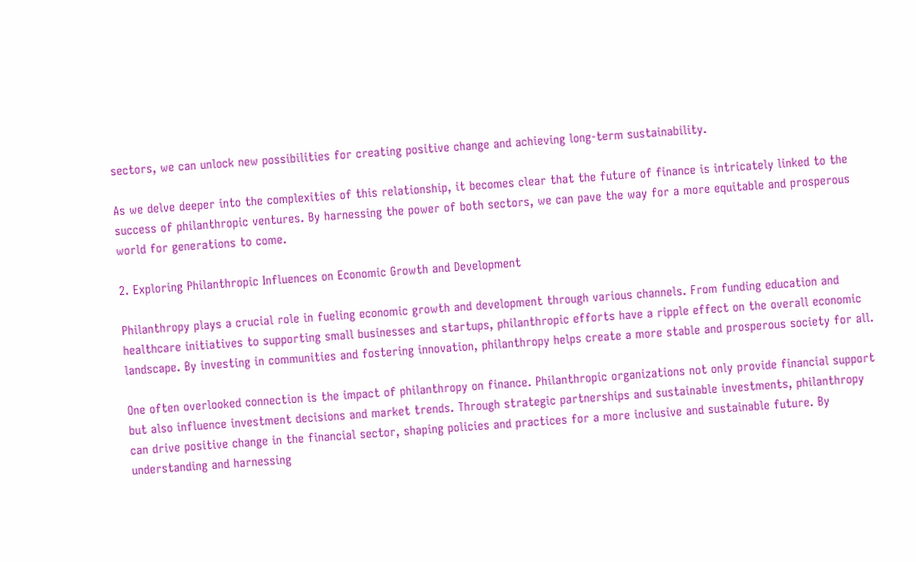sectors, we can unlock new possibilities for creating positive change and achieving long-term sustainability.

As we delve deeper into the complexities of this relationship, it becomes clear that the future of finance is intricately linked to the success of philanthropic ventures. By harnessing the power of both sectors, we can pave the way for a more equitable and prosperous world for generations to come.

2. Exploring Philanthropic Influences on Economic Growth and Development

Philanthropy plays a crucial role in fueling economic growth and development through various channels. From funding education and healthcare initiatives to supporting small businesses and startups, philanthropic efforts have a ripple effect on the overall economic landscape. By investing in communities and fostering innovation, philanthropy helps create a more stable and prosperous society for all.

One often overlooked connection is the impact of philanthropy on finance. Philanthropic organizations not only provide financial support but also influence investment decisions and market trends. Through strategic partnerships and sustainable investments, philanthropy can drive positive change in the financial sector, shaping policies and practices for a more inclusive and sustainable future. By understanding and harnessing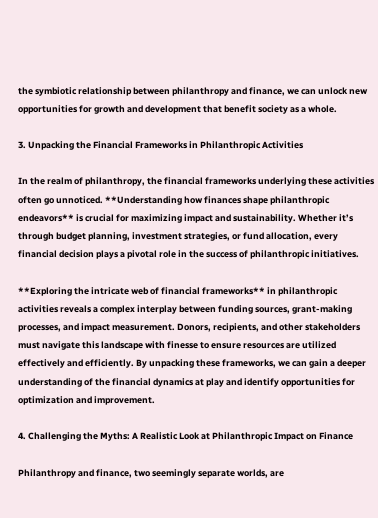the symbiotic relationship between philanthropy and finance, we can unlock new opportunities for growth and development that benefit society as a whole.

3. Unpacking the Financial Frameworks in Philanthropic Activities

In the realm of philanthropy, the financial frameworks underlying these activities often go unnoticed. **Understanding how finances shape philanthropic endeavors** is crucial for maximizing impact and sustainability. Whether it’s through budget planning, investment strategies, or fund allocation, every financial decision plays a pivotal role in the success of philanthropic initiatives.

**Exploring the intricate web of financial frameworks** in philanthropic activities reveals a complex interplay between funding sources, grant-making processes, and impact measurement. Donors, recipients, and other stakeholders must navigate this landscape with finesse to ensure resources are utilized effectively and efficiently. By unpacking these frameworks, we can gain a deeper understanding of the financial dynamics at play and identify opportunities for optimization and improvement.

4. Challenging the Myths: A Realistic Look at Philanthropic Impact on Finance

Philanthropy and finance, two seemingly separate worlds, are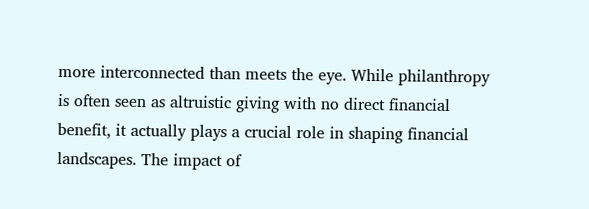more interconnected than meets the eye. While philanthropy is often seen as altruistic giving with no direct financial benefit, it actually plays a crucial role in shaping financial landscapes. The impact of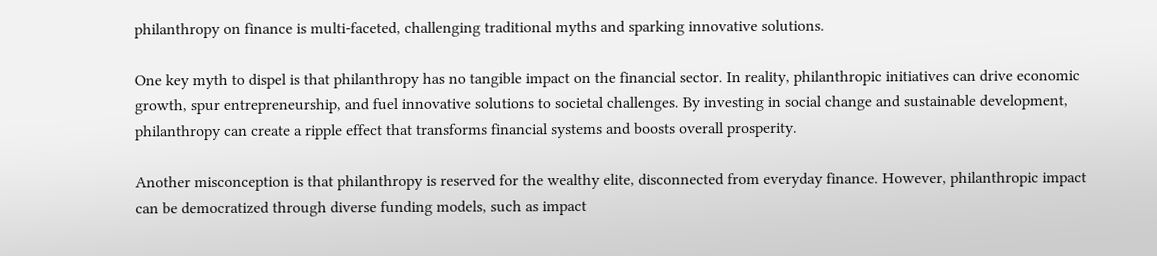philanthropy on finance is multi-faceted, challenging traditional myths and sparking innovative solutions.

One key myth to dispel is that philanthropy has no tangible impact on the financial sector. In reality, philanthropic initiatives can drive economic growth, spur entrepreneurship, and fuel innovative solutions to societal challenges. By investing in social change and sustainable development, philanthropy can create a ripple effect that transforms financial systems and boosts overall prosperity.

Another misconception is that philanthropy is reserved for the wealthy elite, disconnected from everyday finance. However, philanthropic impact can be democratized through diverse funding models, such as impact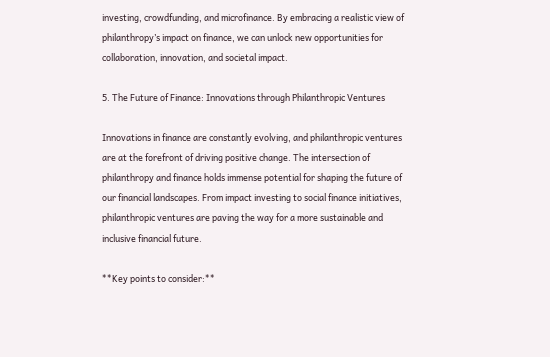investing, crowdfunding, and microfinance. By embracing a realistic view of philanthropy’s impact on finance, we can unlock new opportunities for collaboration, innovation, and societal impact.

5. The Future of Finance: Innovations through Philanthropic Ventures

Innovations in finance are constantly evolving, and philanthropic ventures are at the forefront of driving positive change. The intersection of philanthropy and finance holds immense potential for shaping the future of our financial landscapes. From impact investing to social finance initiatives, philanthropic ventures are paving the way for a more sustainable and inclusive financial future.

**Key points to consider:**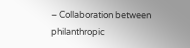– Collaboration between philanthropic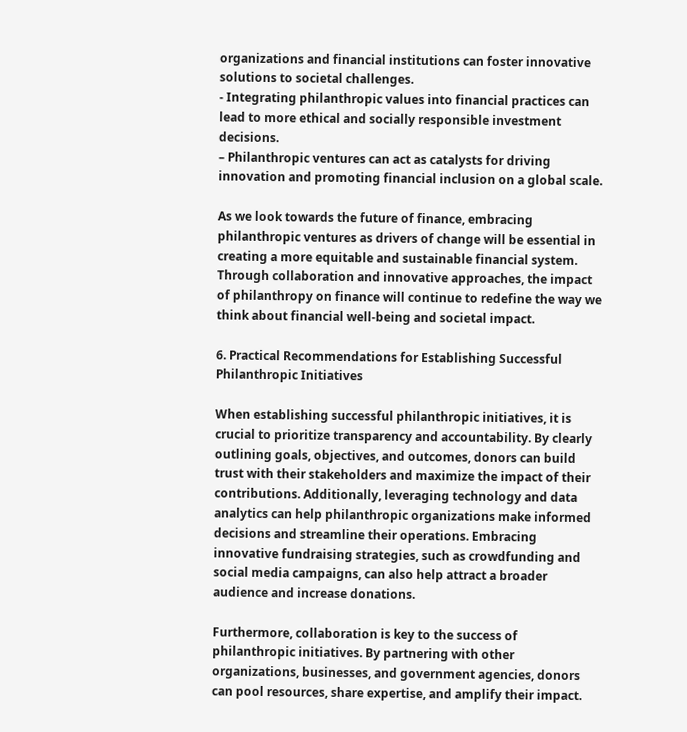organizations and financial institutions can foster innovative solutions to societal challenges.
- Integrating philanthropic values into financial practices can lead to more ethical and socially responsible investment decisions.
– Philanthropic ventures can act as catalysts for driving innovation and promoting financial inclusion on a global scale.

As we look towards the future of finance, embracing philanthropic ventures as drivers of change will be essential in creating a more equitable and sustainable financial system. Through collaboration and innovative approaches, the impact of philanthropy on finance will continue to redefine the way we think about financial well-being and societal impact.

6. Practical Recommendations for Establishing Successful Philanthropic Initiatives

When establishing successful philanthropic initiatives, it is crucial to prioritize transparency and accountability. By clearly outlining goals, objectives, and outcomes, donors can build trust with their stakeholders and maximize the impact of their contributions. Additionally, leveraging technology and data analytics can help philanthropic organizations make informed decisions and streamline their operations. Embracing innovative fundraising strategies, such as crowdfunding and social media campaigns, can also help attract a broader audience and increase donations.

Furthermore, collaboration is key to the success of philanthropic initiatives. By partnering with other organizations, businesses, and government agencies, donors can pool resources, share expertise, and amplify their impact.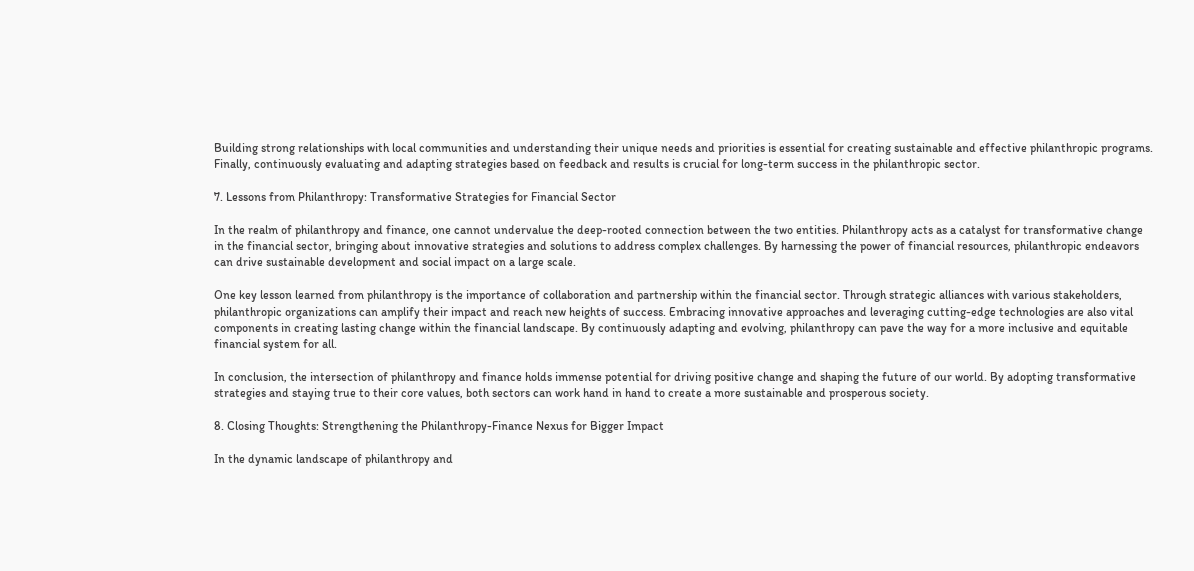Building strong relationships with local communities and understanding their unique needs and priorities is essential for creating sustainable and effective philanthropic programs. Finally, continuously evaluating and adapting strategies based on feedback and results is crucial for long-term success in the philanthropic sector.

7. Lessons from Philanthropy: Transformative Strategies for Financial Sector

In the realm of philanthropy and finance, one cannot undervalue the deep-rooted connection between the two entities. Philanthropy acts as a catalyst for transformative change in the financial sector, bringing about innovative strategies and solutions to address complex challenges. By harnessing the power of financial resources, philanthropic endeavors can drive sustainable development and social impact on a large scale.

One key lesson learned from philanthropy is the importance of collaboration and partnership within the financial sector. Through strategic alliances with various stakeholders, philanthropic organizations can amplify their impact and reach new heights of success. Embracing innovative approaches and leveraging cutting-edge technologies are also vital components in creating lasting change within the financial landscape. By continuously adapting and evolving, philanthropy can pave the way for a more inclusive and equitable financial system for all.

In conclusion, the intersection of philanthropy and finance holds immense potential for driving positive change and shaping the future of our world. By adopting transformative strategies and staying true to their core values, both sectors can work hand in hand to create a more sustainable and prosperous society.

8. Closing Thoughts: Strengthening the Philanthropy-Finance Nexus for Bigger Impact

In the dynamic landscape of philanthropy and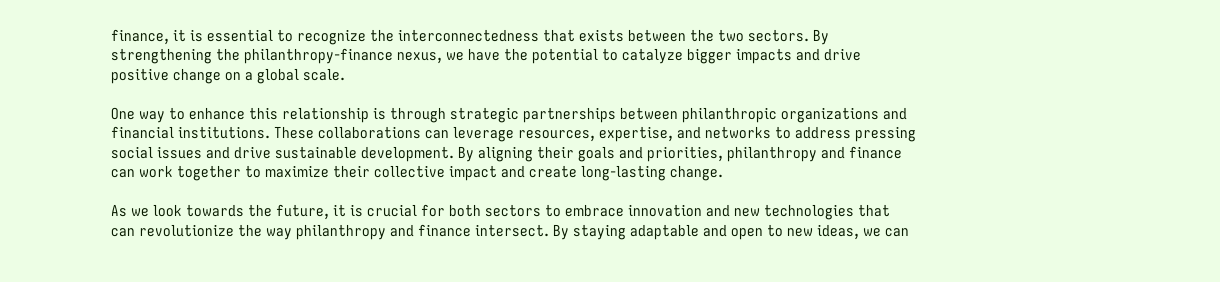finance, it is essential to recognize the interconnectedness that exists between the two sectors. By strengthening the philanthropy-finance nexus, we have the potential to catalyze bigger impacts and drive positive change on a global scale.

One way to enhance this relationship is through strategic partnerships between philanthropic organizations and financial institutions. These collaborations can leverage resources, expertise, and networks to address pressing social issues and drive sustainable development. By aligning their goals and priorities, philanthropy and finance can work together to maximize their collective impact and create long-lasting change.

As we look towards the future, it is crucial for both sectors to embrace innovation and new technologies that can revolutionize the way philanthropy and finance intersect. By staying adaptable and open to new ideas, we can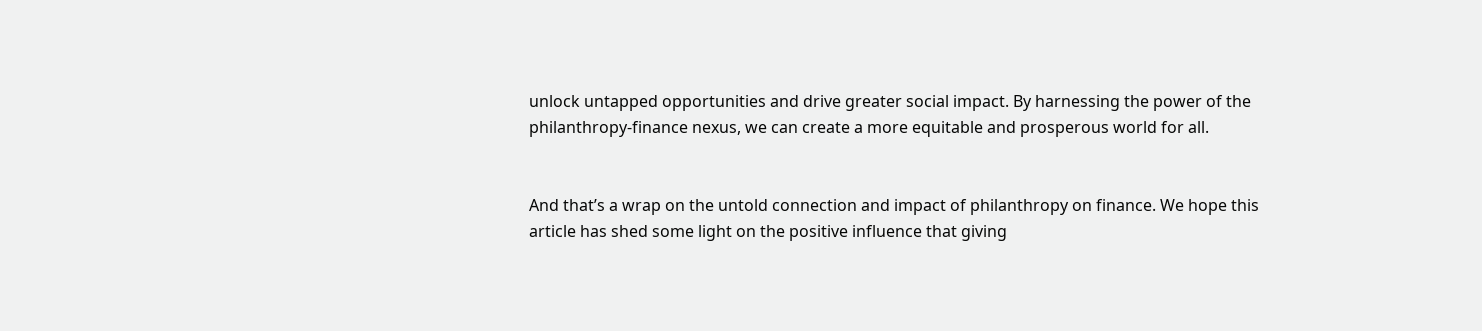unlock untapped opportunities and drive greater social impact. By harnessing the power of the philanthropy-finance nexus, we can create a more equitable and prosperous world for all.


And that’s a wrap on the untold connection and impact of philanthropy on finance. We hope this article has shed some light on the positive influence that giving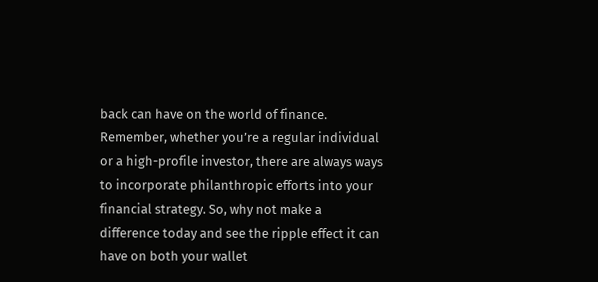back can have on the world of finance. Remember, whether you’re a regular individual or a high-profile investor, there are always ways to incorporate philanthropic efforts into your financial strategy. So, why not make a difference today and see the ripple effect it can have on both your wallet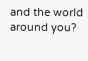and the world around you?